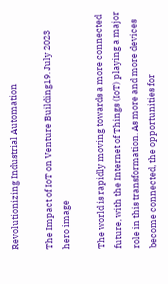Revolutionizing Industrial Automation

The Impact of IoT on Venture Building19. July 2023
hero image

The world is rapidly moving towards a more connected future, with the Internet of Things (IoT) playing a major role in this transformation. As more and more devices become connected, the opportunities for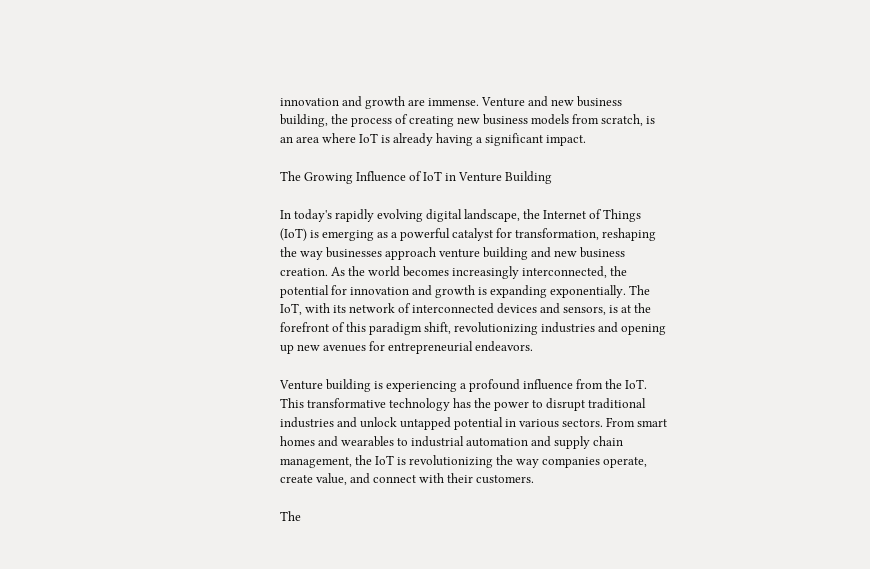innovation and growth are immense. Venture and new business building, the process of creating new business models from scratch, is an area where IoT is already having a significant impact.

The Growing Influence of IoT in Venture Building

In today's rapidly evolving digital landscape, the Internet of Things (IoT) is emerging as a powerful catalyst for transformation, reshaping the way businesses approach venture building and new business creation. As the world becomes increasingly interconnected, the potential for innovation and growth is expanding exponentially. The IoT, with its network of interconnected devices and sensors, is at the forefront of this paradigm shift, revolutionizing industries and opening up new avenues for entrepreneurial endeavors.

Venture building is experiencing a profound influence from the IoT. This transformative technology has the power to disrupt traditional industries and unlock untapped potential in various sectors. From smart homes and wearables to industrial automation and supply chain management, the IoT is revolutionizing the way companies operate, create value, and connect with their customers.

The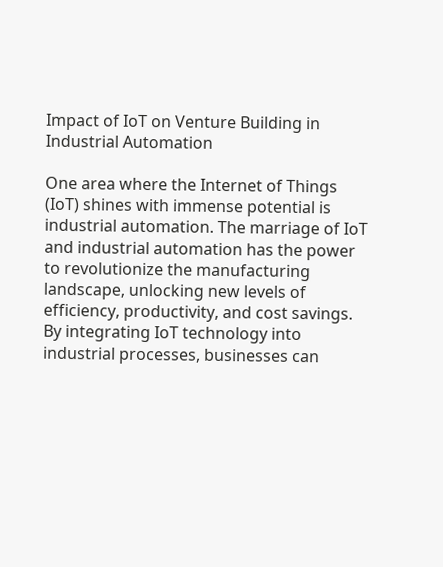Impact of IoT on Venture Building in Industrial Automation

One area where the Internet of Things (IoT) shines with immense potential is industrial automation. The marriage of IoT and industrial automation has the power to revolutionize the manufacturing landscape, unlocking new levels of efficiency, productivity, and cost savings. By integrating IoT technology into industrial processes, businesses can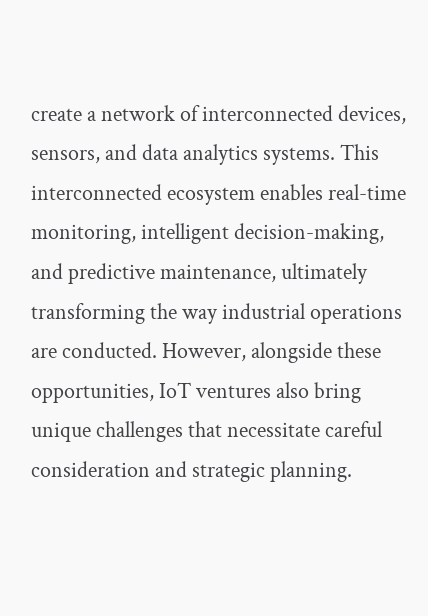create a network of interconnected devices, sensors, and data analytics systems. This interconnected ecosystem enables real-time monitoring, intelligent decision-making, and predictive maintenance, ultimately transforming the way industrial operations are conducted. However, alongside these opportunities, IoT ventures also bring unique challenges that necessitate careful consideration and strategic planning.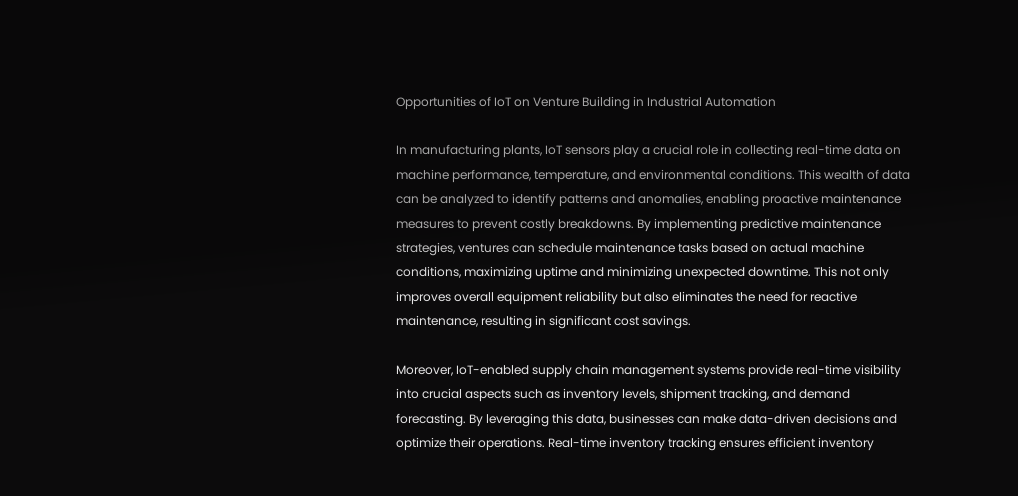Opportunities of IoT on Venture Building in Industrial Automation

In manufacturing plants, IoT sensors play a crucial role in collecting real-time data on machine performance, temperature, and environmental conditions. This wealth of data can be analyzed to identify patterns and anomalies, enabling proactive maintenance measures to prevent costly breakdowns. By implementing predictive maintenance strategies, ventures can schedule maintenance tasks based on actual machine conditions, maximizing uptime and minimizing unexpected downtime. This not only improves overall equipment reliability but also eliminates the need for reactive maintenance, resulting in significant cost savings.

Moreover, IoT-enabled supply chain management systems provide real-time visibility into crucial aspects such as inventory levels, shipment tracking, and demand forecasting. By leveraging this data, businesses can make data-driven decisions and optimize their operations. Real-time inventory tracking ensures efficient inventory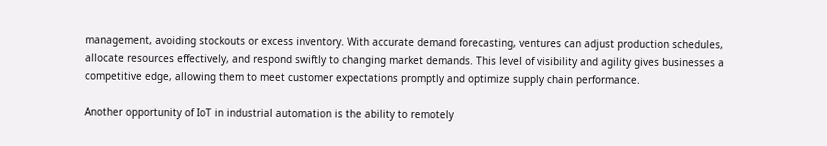management, avoiding stockouts or excess inventory. With accurate demand forecasting, ventures can adjust production schedules, allocate resources effectively, and respond swiftly to changing market demands. This level of visibility and agility gives businesses a competitive edge, allowing them to meet customer expectations promptly and optimize supply chain performance.

Another opportunity of IoT in industrial automation is the ability to remotely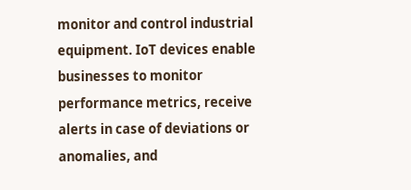monitor and control industrial equipment. IoT devices enable businesses to monitor performance metrics, receive alerts in case of deviations or anomalies, and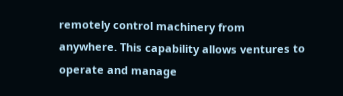remotely control machinery from anywhere. This capability allows ventures to operate and manage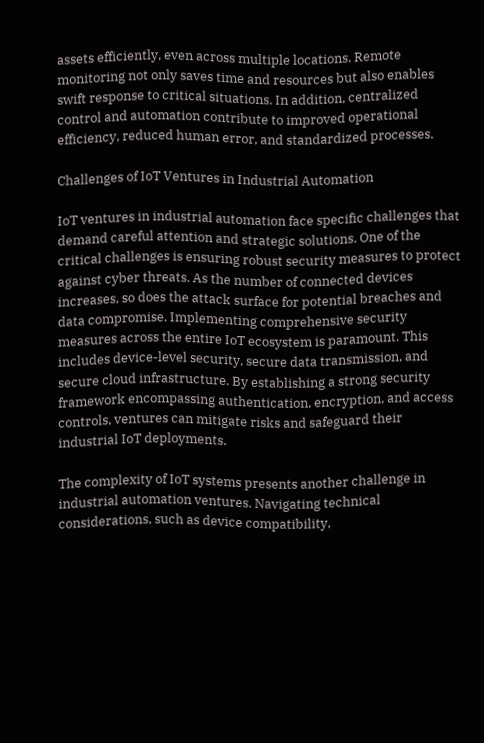assets efficiently, even across multiple locations. Remote monitoring not only saves time and resources but also enables swift response to critical situations. In addition, centralized control and automation contribute to improved operational efficiency, reduced human error, and standardized processes.

Challenges of IoT Ventures in Industrial Automation

IoT ventures in industrial automation face specific challenges that demand careful attention and strategic solutions. One of the critical challenges is ensuring robust security measures to protect against cyber threats. As the number of connected devices increases, so does the attack surface for potential breaches and data compromise. Implementing comprehensive security measures across the entire IoT ecosystem is paramount. This includes device-level security, secure data transmission, and secure cloud infrastructure. By establishing a strong security framework encompassing authentication, encryption, and access controls, ventures can mitigate risks and safeguard their industrial IoT deployments.

The complexity of IoT systems presents another challenge in industrial automation ventures. Navigating technical considerations, such as device compatibility,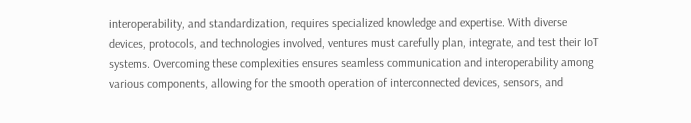interoperability, and standardization, requires specialized knowledge and expertise. With diverse devices, protocols, and technologies involved, ventures must carefully plan, integrate, and test their IoT systems. Overcoming these complexities ensures seamless communication and interoperability among various components, allowing for the smooth operation of interconnected devices, sensors, and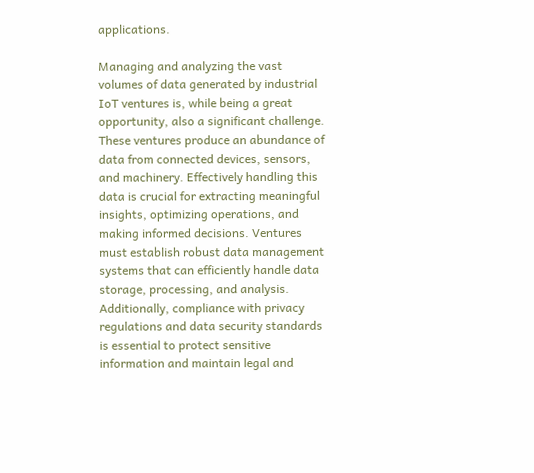applications.

Managing and analyzing the vast volumes of data generated by industrial IoT ventures is, while being a great opportunity, also a significant challenge. These ventures produce an abundance of data from connected devices, sensors, and machinery. Effectively handling this data is crucial for extracting meaningful insights, optimizing operations, and making informed decisions. Ventures must establish robust data management systems that can efficiently handle data storage, processing, and analysis. Additionally, compliance with privacy regulations and data security standards is essential to protect sensitive information and maintain legal and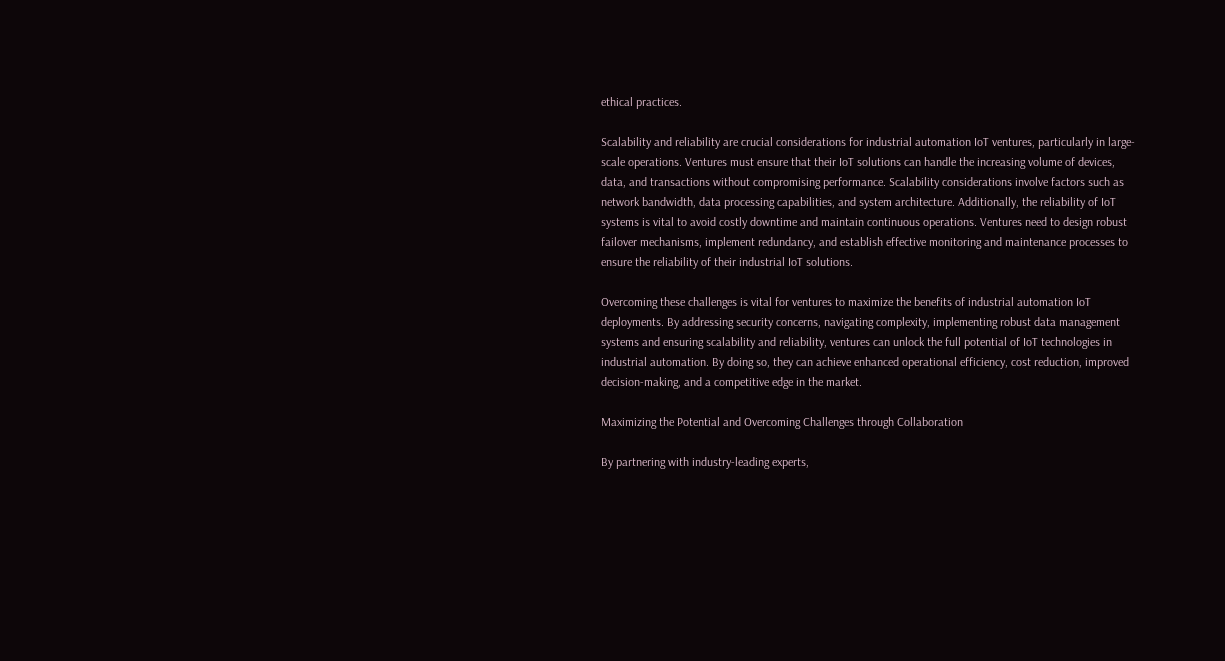ethical practices.

Scalability and reliability are crucial considerations for industrial automation IoT ventures, particularly in large-scale operations. Ventures must ensure that their IoT solutions can handle the increasing volume of devices, data, and transactions without compromising performance. Scalability considerations involve factors such as network bandwidth, data processing capabilities, and system architecture. Additionally, the reliability of IoT systems is vital to avoid costly downtime and maintain continuous operations. Ventures need to design robust failover mechanisms, implement redundancy, and establish effective monitoring and maintenance processes to ensure the reliability of their industrial IoT solutions.

Overcoming these challenges is vital for ventures to maximize the benefits of industrial automation IoT deployments. By addressing security concerns, navigating complexity, implementing robust data management systems and ensuring scalability and reliability, ventures can unlock the full potential of IoT technologies in industrial automation. By doing so, they can achieve enhanced operational efficiency, cost reduction, improved decision-making, and a competitive edge in the market.

Maximizing the Potential and Overcoming Challenges through Collaboration

By partnering with industry-leading experts,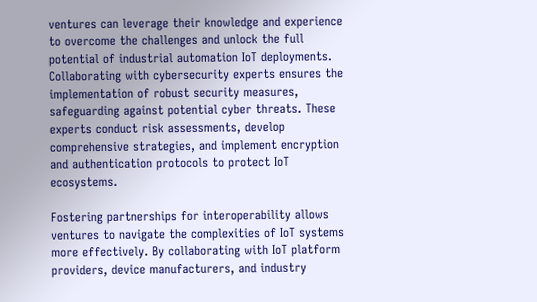ventures can leverage their knowledge and experience to overcome the challenges and unlock the full potential of industrial automation IoT deployments. Collaborating with cybersecurity experts ensures the implementation of robust security measures, safeguarding against potential cyber threats. These experts conduct risk assessments, develop comprehensive strategies, and implement encryption and authentication protocols to protect IoT ecosystems.

Fostering partnerships for interoperability allows ventures to navigate the complexities of IoT systems more effectively. By collaborating with IoT platform providers, device manufacturers, and industry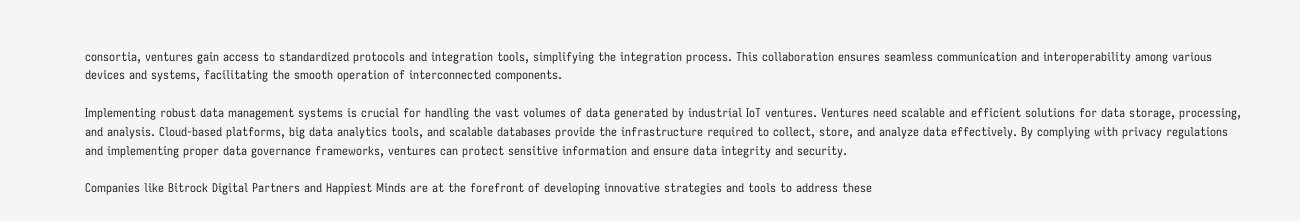consortia, ventures gain access to standardized protocols and integration tools, simplifying the integration process. This collaboration ensures seamless communication and interoperability among various devices and systems, facilitating the smooth operation of interconnected components.

Implementing robust data management systems is crucial for handling the vast volumes of data generated by industrial IoT ventures. Ventures need scalable and efficient solutions for data storage, processing, and analysis. Cloud-based platforms, big data analytics tools, and scalable databases provide the infrastructure required to collect, store, and analyze data effectively. By complying with privacy regulations and implementing proper data governance frameworks, ventures can protect sensitive information and ensure data integrity and security.

Companies like Bitrock Digital Partners and Happiest Minds are at the forefront of developing innovative strategies and tools to address these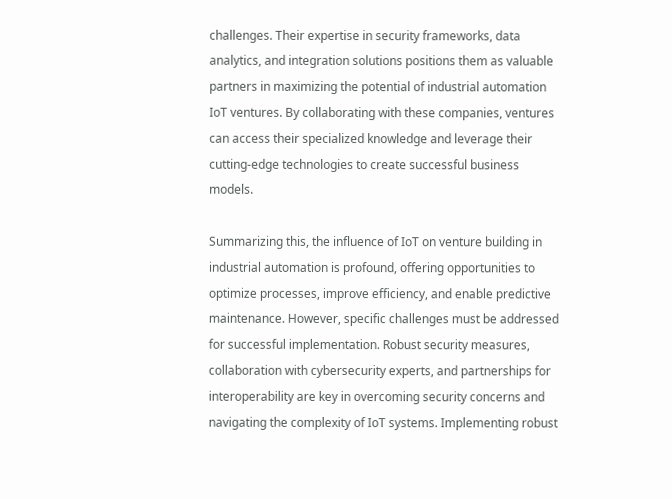challenges. Their expertise in security frameworks, data analytics, and integration solutions positions them as valuable partners in maximizing the potential of industrial automation IoT ventures. By collaborating with these companies, ventures can access their specialized knowledge and leverage their cutting-edge technologies to create successful business models.

Summarizing this, the influence of IoT on venture building in industrial automation is profound, offering opportunities to optimize processes, improve efficiency, and enable predictive maintenance. However, specific challenges must be addressed for successful implementation. Robust security measures, collaboration with cybersecurity experts, and partnerships for interoperability are key in overcoming security concerns and navigating the complexity of IoT systems. Implementing robust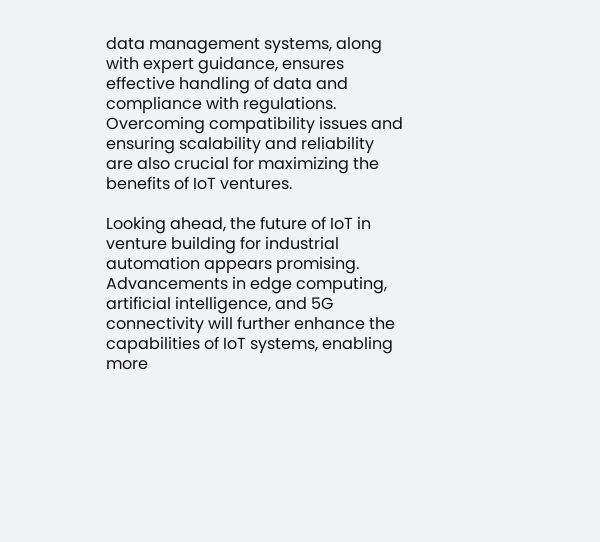data management systems, along with expert guidance, ensures effective handling of data and compliance with regulations. Overcoming compatibility issues and ensuring scalability and reliability are also crucial for maximizing the benefits of IoT ventures.

Looking ahead, the future of IoT in venture building for industrial automation appears promising. Advancements in edge computing, artificial intelligence, and 5G connectivity will further enhance the capabilities of IoT systems, enabling more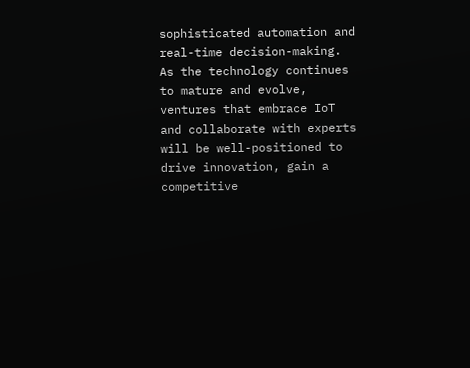sophisticated automation and real-time decision-making. As the technology continues to mature and evolve, ventures that embrace IoT and collaborate with experts will be well-positioned to drive innovation, gain a competitive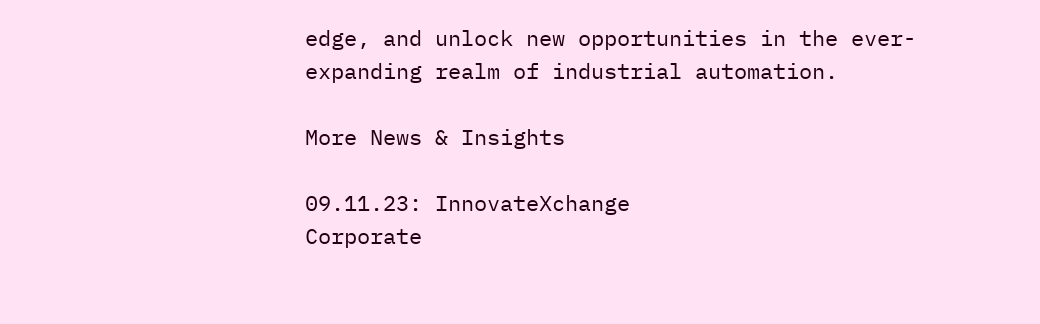edge, and unlock new opportunities in the ever-expanding realm of industrial automation.

More News & Insights

09.11.23: InnovateXchange
Corporate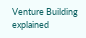Venture Building explained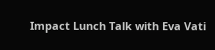Impact Lunch Talk with Eva Vati